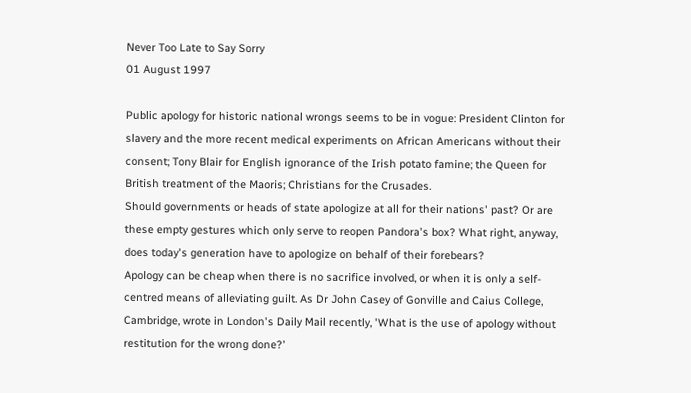Never Too Late to Say Sorry
01 August 1997

Public apology for historic national wrongs seems to be in vogue: President Clinton for slavery and the more recent medical experiments on African Americans without their consent; Tony Blair for English ignorance of the Irish potato famine; the Queen for British treatment of the Maoris; Christians for the Crusades.
Should governments or heads of state apologize at all for their nations' past? Or are these empty gestures which only serve to reopen Pandora's box? What right, anyway, does today's generation have to apologize on behalf of their forebears?
Apology can be cheap when there is no sacrifice involved, or when it is only a self-centred means of alleviating guilt. As Dr John Casey of Gonville and Caius College, Cambridge, wrote in London's Daily Mail recently, 'What is the use of apology without restitution for the wrong done?'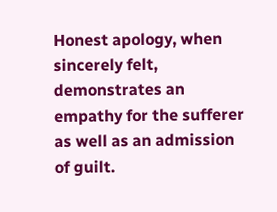Honest apology, when sincerely felt, demonstrates an empathy for the sufferer as well as an admission of guilt.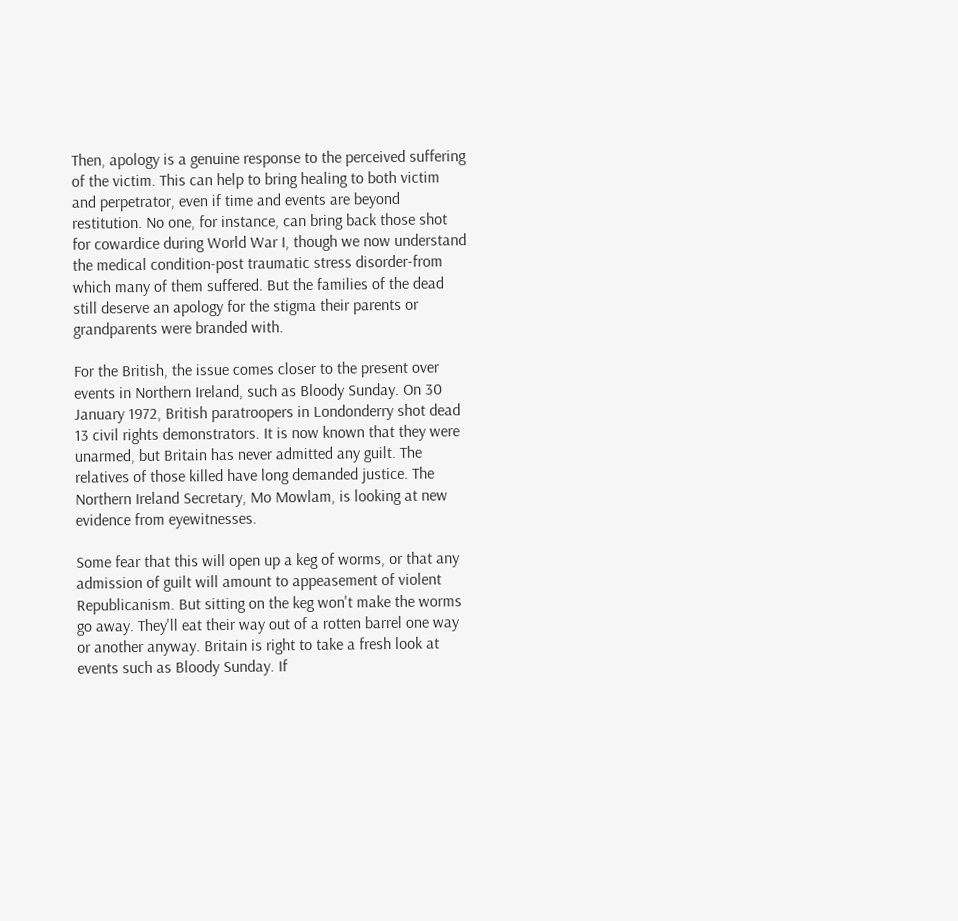Then, apology is a genuine response to the perceived suffering of the victim. This can help to bring healing to both victim and perpetrator, even if time and events are beyond restitution. No one, for instance, can bring back those shot for cowardice during World War I, though we now understand the medical condition-post traumatic stress disorder-from which many of them suffered. But the families of the dead still deserve an apology for the stigma their parents or grandparents were branded with.

For the British, the issue comes closer to the present over events in Northern Ireland, such as Bloody Sunday. On 30 January 1972, British paratroopers in Londonderry shot dead 13 civil rights demonstrators. It is now known that they were unarmed, but Britain has never admitted any guilt. The relatives of those killed have long demanded justice. The Northern Ireland Secretary, Mo Mowlam, is looking at new evidence from eyewitnesses.

Some fear that this will open up a keg of worms, or that any admission of guilt will amount to appeasement of violent Republicanism. But sitting on the keg won't make the worms go away. They'll eat their way out of a rotten barrel one way or another anyway. Britain is right to take a fresh look at events such as Bloody Sunday. If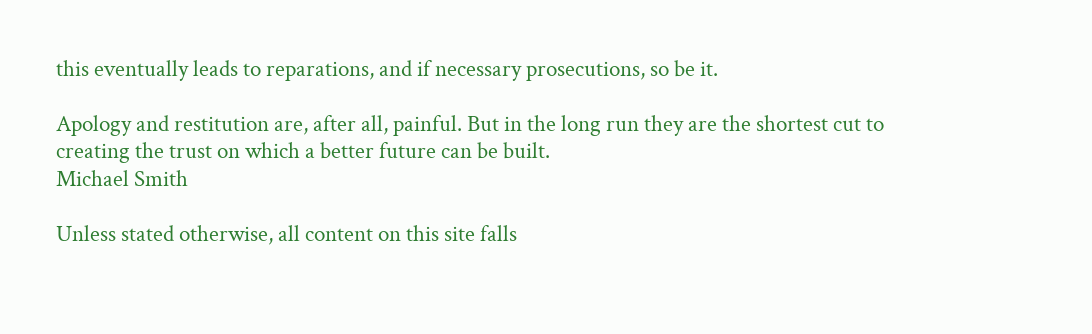this eventually leads to reparations, and if necessary prosecutions, so be it.

Apology and restitution are, after all, painful. But in the long run they are the shortest cut to creating the trust on which a better future can be built.
Michael Smith

Unless stated otherwise, all content on this site falls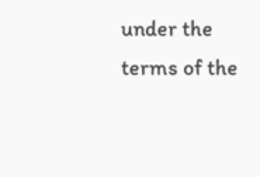under the terms of the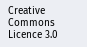Creative Commons Licence 3.0